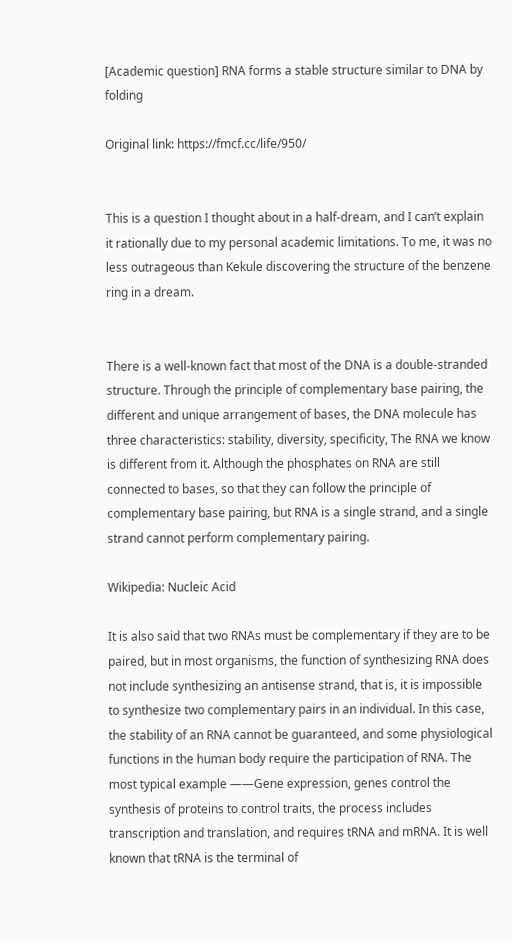[Academic question] RNA forms a stable structure similar to DNA by folding

Original link: https://fmcf.cc/life/950/


This is a question I thought about in a half-dream, and I can’t explain it rationally due to my personal academic limitations. To me, it was no less outrageous than Kekule discovering the structure of the benzene ring in a dream.


There is a well-known fact that most of the DNA is a double-stranded structure. Through the principle of complementary base pairing, the different and unique arrangement of bases, the DNA molecule has three characteristics: stability, diversity, specificity, The RNA we know is different from it. Although the phosphates on RNA are still connected to bases, so that they can follow the principle of complementary base pairing, but RNA is a single strand, and a single strand cannot perform complementary pairing.

Wikipedia: Nucleic Acid

It is also said that two RNAs must be complementary if they are to be paired, but in most organisms, the function of synthesizing RNA does not include synthesizing an antisense strand, that is, it is impossible to synthesize two complementary pairs in an individual. In this case, the stability of an RNA cannot be guaranteed, and some physiological functions in the human body require the participation of RNA. The most typical example ——Gene expression, genes control the synthesis of proteins to control traits, the process includes transcription and translation, and requires tRNA and mRNA. It is well known that tRNA is the terminal of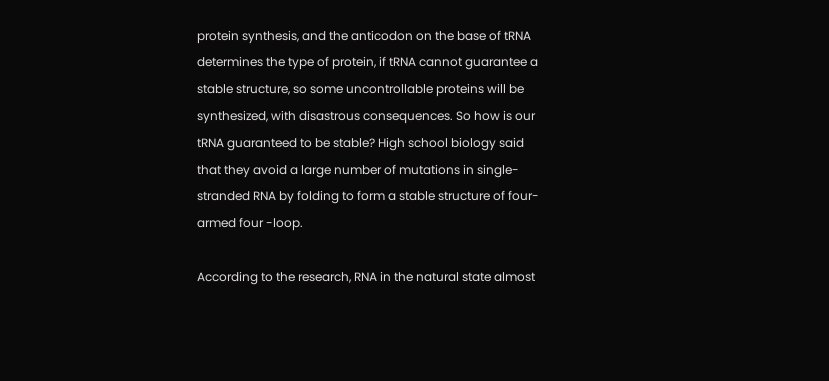protein synthesis, and the anticodon on the base of tRNA determines the type of protein, if tRNA cannot guarantee a stable structure, so some uncontrollable proteins will be synthesized, with disastrous consequences. So how is our tRNA guaranteed to be stable? High school biology said that they avoid a large number of mutations in single-stranded RNA by folding to form a stable structure of four-armed four -loop.

According to the research, RNA in the natural state almost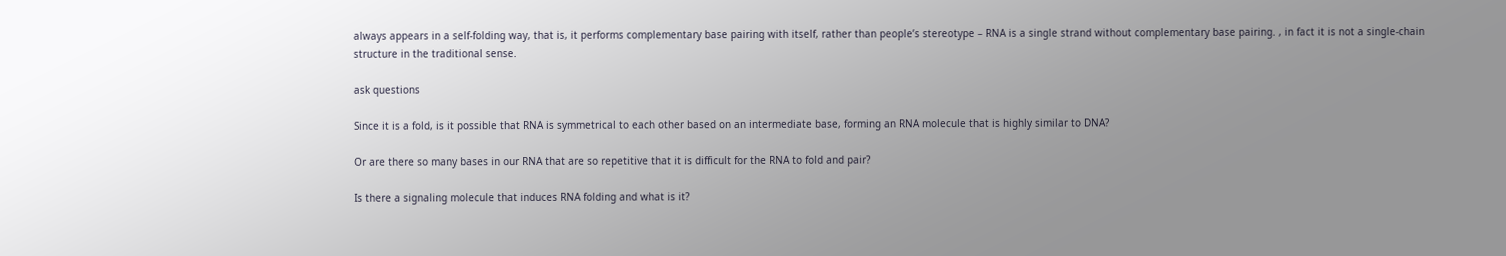always appears in a self-folding way, that is, it performs complementary base pairing with itself, rather than people’s stereotype – RNA is a single strand without complementary base pairing. , in fact it is not a single-chain structure in the traditional sense.

ask questions

Since it is a fold, is it possible that RNA is symmetrical to each other based on an intermediate base, forming an RNA molecule that is highly similar to DNA?

Or are there so many bases in our RNA that are so repetitive that it is difficult for the RNA to fold and pair?

Is there a signaling molecule that induces RNA folding and what is it?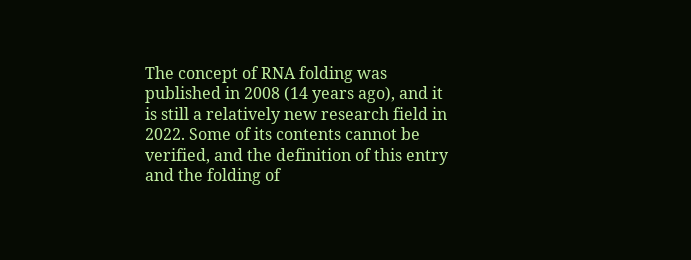The concept of RNA folding was published in 2008 (14 years ago), and it is still a relatively new research field in 2022. Some of its contents cannot be verified, and the definition of this entry and the folding of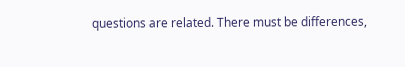questions are related. There must be differences,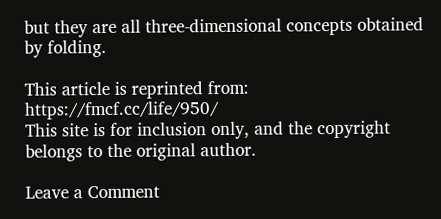but they are all three-dimensional concepts obtained by folding.

This article is reprinted from: https://fmcf.cc/life/950/
This site is for inclusion only, and the copyright belongs to the original author.

Leave a Comment